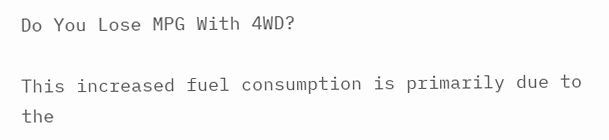Do You Lose MPG With 4WD?

This increased fuel consumption is primarily due to the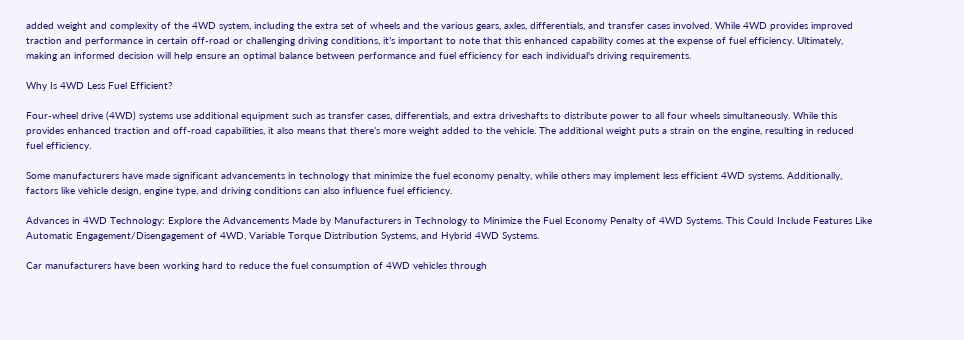added weight and complexity of the 4WD system, including the extra set of wheels and the various gears, axles, differentials, and transfer cases involved. While 4WD provides improved traction and performance in certain off-road or challenging driving conditions, it’s important to note that this enhanced capability comes at the expense of fuel efficiency. Ultimately, making an informed decision will help ensure an optimal balance between performance and fuel efficiency for each individual's driving requirements.

Why Is 4WD Less Fuel Efficient?

Four-wheel drive (4WD) systems use additional equipment such as transfer cases, differentials, and extra driveshafts to distribute power to all four wheels simultaneously. While this provides enhanced traction and off-road capabilities, it also means that there’s more weight added to the vehicle. The additional weight puts a strain on the engine, resulting in reduced fuel efficiency.

Some manufacturers have made significant advancements in technology that minimize the fuel economy penalty, while others may implement less efficient 4WD systems. Additionally, factors like vehicle design, engine type, and driving conditions can also influence fuel efficiency.

Advances in 4WD Technology: Explore the Advancements Made by Manufacturers in Technology to Minimize the Fuel Economy Penalty of 4WD Systems. This Could Include Features Like Automatic Engagement/Disengagement of 4WD, Variable Torque Distribution Systems, and Hybrid 4WD Systems.

Car manufacturers have been working hard to reduce the fuel consumption of 4WD vehicles through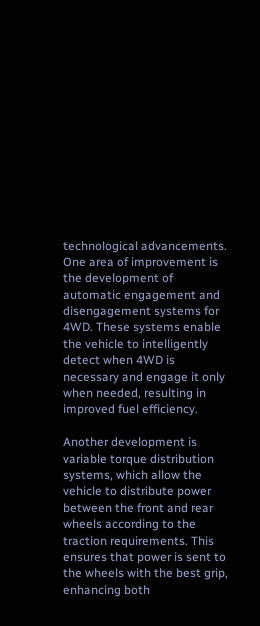technological advancements. One area of improvement is the development of automatic engagement and disengagement systems for 4WD. These systems enable the vehicle to intelligently detect when 4WD is necessary and engage it only when needed, resulting in improved fuel efficiency.

Another development is variable torque distribution systems, which allow the vehicle to distribute power between the front and rear wheels according to the traction requirements. This ensures that power is sent to the wheels with the best grip, enhancing both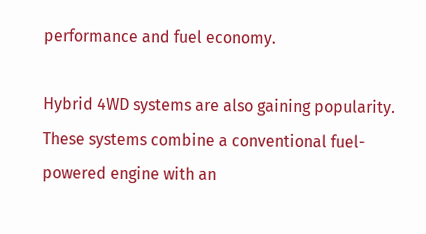performance and fuel economy.

Hybrid 4WD systems are also gaining popularity. These systems combine a conventional fuel-powered engine with an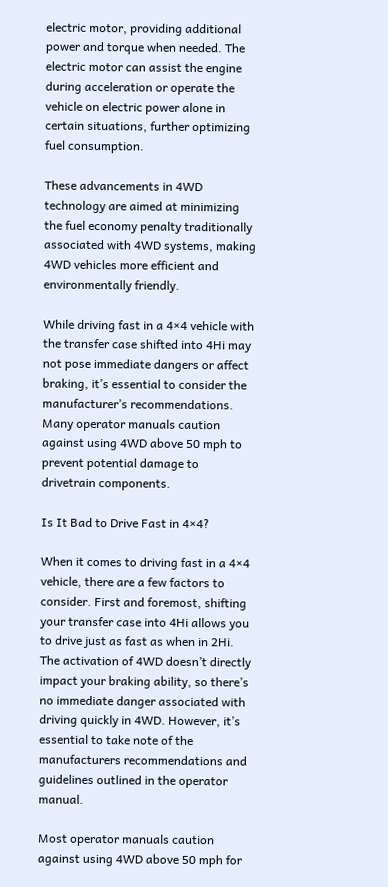electric motor, providing additional power and torque when needed. The electric motor can assist the engine during acceleration or operate the vehicle on electric power alone in certain situations, further optimizing fuel consumption.

These advancements in 4WD technology are aimed at minimizing the fuel economy penalty traditionally associated with 4WD systems, making 4WD vehicles more efficient and environmentally friendly.

While driving fast in a 4×4 vehicle with the transfer case shifted into 4Hi may not pose immediate dangers or affect braking, it’s essential to consider the manufacturer’s recommendations. Many operator manuals caution against using 4WD above 50 mph to prevent potential damage to drivetrain components.

Is It Bad to Drive Fast in 4×4?

When it comes to driving fast in a 4×4 vehicle, there are a few factors to consider. First and foremost, shifting your transfer case into 4Hi allows you to drive just as fast as when in 2Hi. The activation of 4WD doesn’t directly impact your braking ability, so there’s no immediate danger associated with driving quickly in 4WD. However, it’s essential to take note of the manufacturers recommendations and guidelines outlined in the operator manual.

Most operator manuals caution against using 4WD above 50 mph for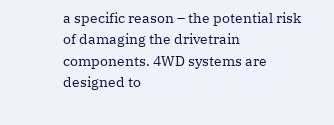a specific reason – the potential risk of damaging the drivetrain components. 4WD systems are designed to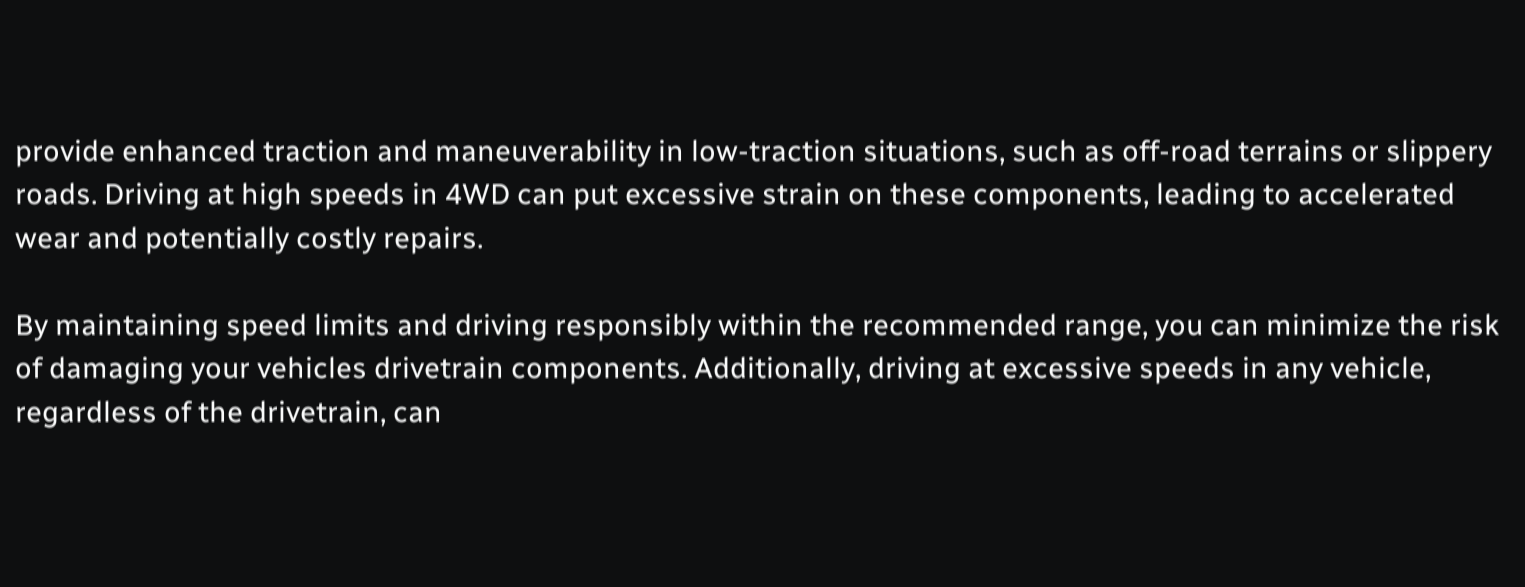provide enhanced traction and maneuverability in low-traction situations, such as off-road terrains or slippery roads. Driving at high speeds in 4WD can put excessive strain on these components, leading to accelerated wear and potentially costly repairs.

By maintaining speed limits and driving responsibly within the recommended range, you can minimize the risk of damaging your vehicles drivetrain components. Additionally, driving at excessive speeds in any vehicle, regardless of the drivetrain, can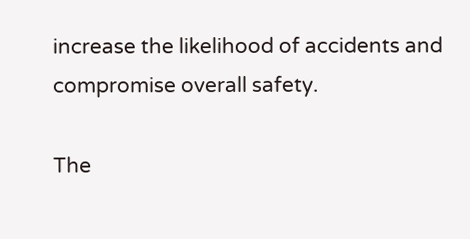increase the likelihood of accidents and compromise overall safety.

The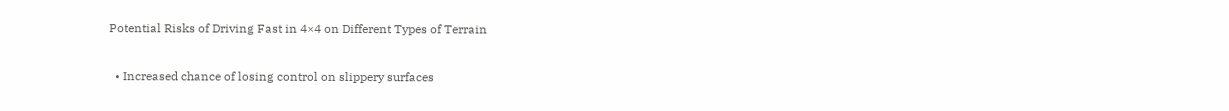Potential Risks of Driving Fast in 4×4 on Different Types of Terrain

  • Increased chance of losing control on slippery surfaces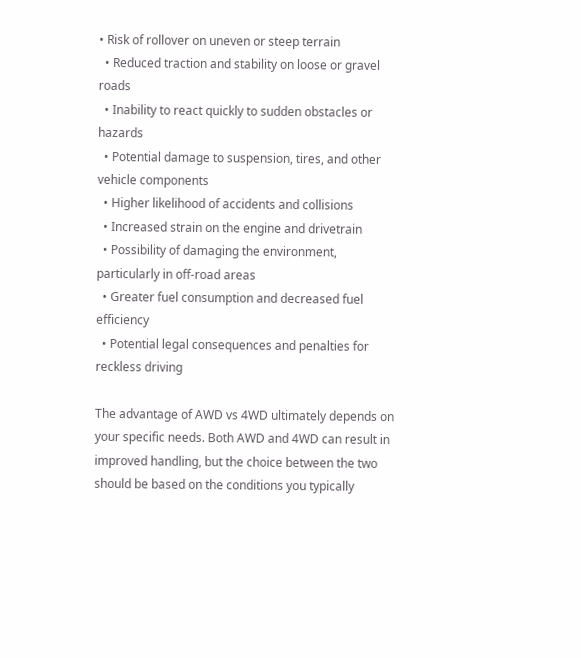• Risk of rollover on uneven or steep terrain
  • Reduced traction and stability on loose or gravel roads
  • Inability to react quickly to sudden obstacles or hazards
  • Potential damage to suspension, tires, and other vehicle components
  • Higher likelihood of accidents and collisions
  • Increased strain on the engine and drivetrain
  • Possibility of damaging the environment, particularly in off-road areas
  • Greater fuel consumption and decreased fuel efficiency
  • Potential legal consequences and penalties for reckless driving

The advantage of AWD vs 4WD ultimately depends on your specific needs. Both AWD and 4WD can result in improved handling, but the choice between the two should be based on the conditions you typically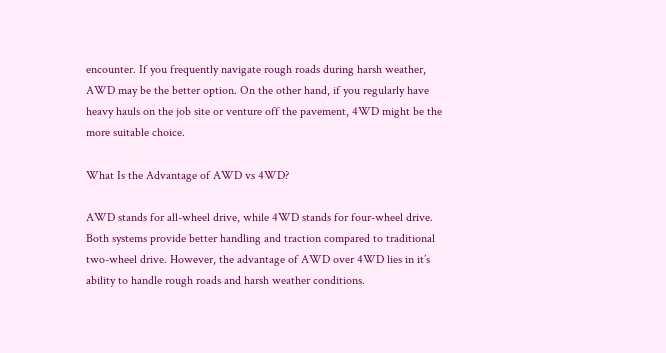encounter. If you frequently navigate rough roads during harsh weather, AWD may be the better option. On the other hand, if you regularly have heavy hauls on the job site or venture off the pavement, 4WD might be the more suitable choice.

What Is the Advantage of AWD vs 4WD?

AWD stands for all-wheel drive, while 4WD stands for four-wheel drive. Both systems provide better handling and traction compared to traditional two-wheel drive. However, the advantage of AWD over 4WD lies in it’s ability to handle rough roads and harsh weather conditions.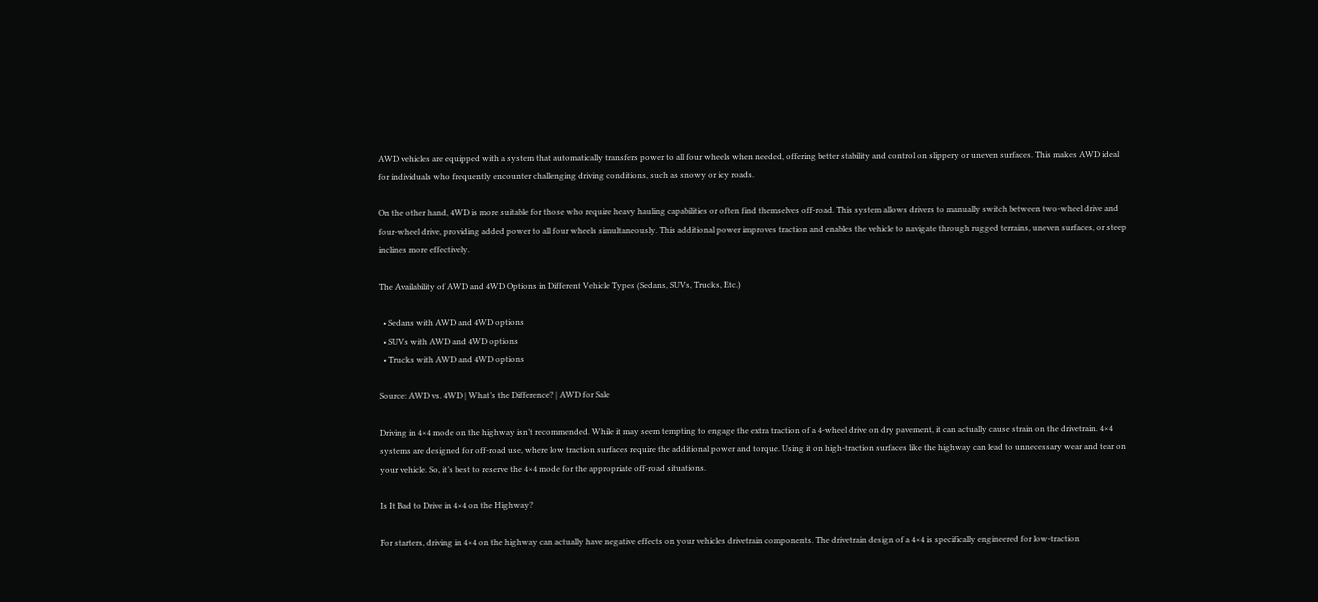AWD vehicles are equipped with a system that automatically transfers power to all four wheels when needed, offering better stability and control on slippery or uneven surfaces. This makes AWD ideal for individuals who frequently encounter challenging driving conditions, such as snowy or icy roads.

On the other hand, 4WD is more suitable for those who require heavy hauling capabilities or often find themselves off-road. This system allows drivers to manually switch between two-wheel drive and four-wheel drive, providing added power to all four wheels simultaneously. This additional power improves traction and enables the vehicle to navigate through rugged terrains, uneven surfaces, or steep inclines more effectively.

The Availability of AWD and 4WD Options in Different Vehicle Types (Sedans, SUVs, Trucks, Etc.)

  • Sedans with AWD and 4WD options
  • SUVs with AWD and 4WD options
  • Trucks with AWD and 4WD options

Source: AWD vs. 4WD | What’s the Difference? | AWD for Sale

Driving in 4×4 mode on the highway isn’t recommended. While it may seem tempting to engage the extra traction of a 4-wheel drive on dry pavement, it can actually cause strain on the drivetrain. 4×4 systems are designed for off-road use, where low traction surfaces require the additional power and torque. Using it on high-traction surfaces like the highway can lead to unnecessary wear and tear on your vehicle. So, it’s best to reserve the 4×4 mode for the appropriate off-road situations.

Is It Bad to Drive in 4×4 on the Highway?

For starters, driving in 4×4 on the highway can actually have negative effects on your vehicles drivetrain components. The drivetrain design of a 4×4 is specifically engineered for low-traction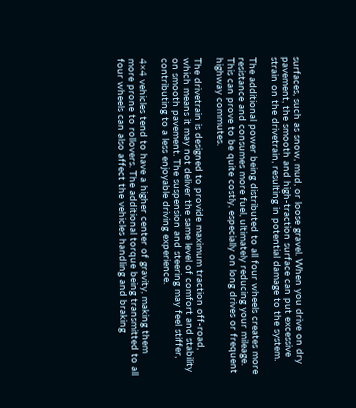surfaces, such as snow, mud, or loose gravel. When you drive on dry pavement, the smooth and high-traction surface can put excessive strain on the drivetrain, resulting in potential damage to the system.

The additional power being distributed to all four wheels creates more resistance and consumes more fuel, ultimately reducing your mileage. This can prove to be quite costly, especially on long drives or frequent highway commutes.

The drivetrain is designed to provide maximum traction off-road, which means it may not deliver the same level of comfort and stability on smooth pavement. The suspension and steering may feel stiffer, contributing to a less enjoyable driving experience.

4×4 vehicles tend to have a higher center of gravity, making them more prone to rollovers. The additional torque being transmitted to all four wheels can also affect the vehicles handling and braking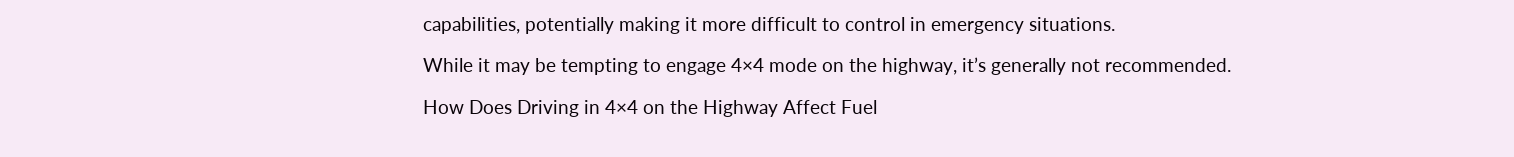capabilities, potentially making it more difficult to control in emergency situations.

While it may be tempting to engage 4×4 mode on the highway, it’s generally not recommended.

How Does Driving in 4×4 on the Highway Affect Fuel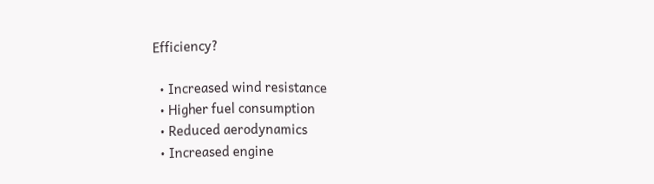Efficiency?

  • Increased wind resistance
  • Higher fuel consumption
  • Reduced aerodynamics
  • Increased engine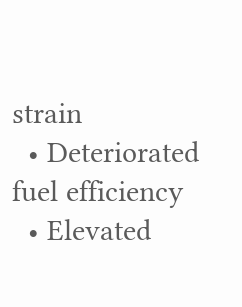strain
  • Deteriorated fuel efficiency
  • Elevated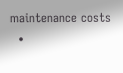maintenance costs
  •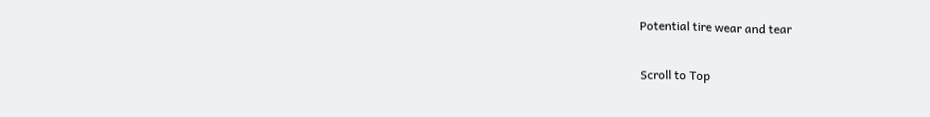Potential tire wear and tear


Scroll to Top